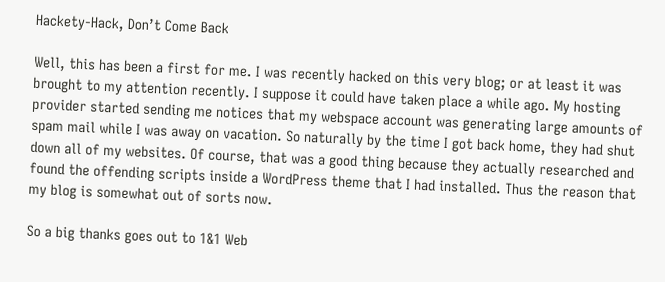Hackety-Hack, Don’t Come Back

Well, this has been a first for me. I was recently hacked on this very blog; or at least it was brought to my attention recently. I suppose it could have taken place a while ago. My hosting provider started sending me notices that my webspace account was generating large amounts of spam mail while I was away on vacation. So naturally by the time I got back home, they had shut down all of my websites. Of course, that was a good thing because they actually researched and found the offending scripts inside a WordPress theme that I had installed. Thus the reason that my blog is somewhat out of sorts now.

So a big thanks goes out to 1&1 Web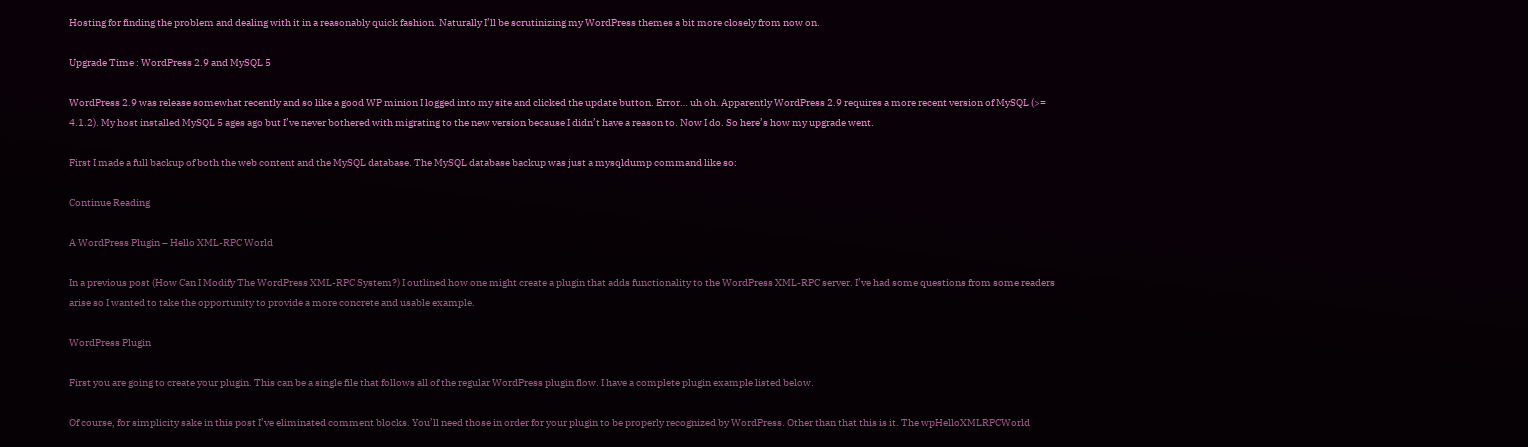Hosting for finding the problem and dealing with it in a reasonably quick fashion. Naturally I’ll be scrutinizing my WordPress themes a bit more closely from now on.

Upgrade Time : WordPress 2.9 and MySQL 5

WordPress 2.9 was release somewhat recently and so like a good WP minion I logged into my site and clicked the update button. Error… uh oh. Apparently WordPress 2.9 requires a more recent version of MySQL (>= 4.1.2). My host installed MySQL 5 ages ago but I’ve never bothered with migrating to the new version because I didn’t have a reason to. Now I do. So here’s how my upgrade went.

First I made a full backup of both the web content and the MySQL database. The MySQL database backup was just a mysqldump command like so:

Continue Reading

A WordPress Plugin – Hello XML-RPC World

In a previous post (How Can I Modify The WordPress XML-RPC System?) I outlined how one might create a plugin that adds functionality to the WordPress XML-RPC server. I’ve had some questions from some readers arise so I wanted to take the opportunity to provide a more concrete and usable example.

WordPress Plugin

First you are going to create your plugin. This can be a single file that follows all of the regular WordPress plugin flow. I have a complete plugin example listed below.

Of course, for simplicity sake in this post I’ve eliminated comment blocks. You’ll need those in order for your plugin to be properly recognized by WordPress. Other than that this is it. The wpHelloXMLRPCWorld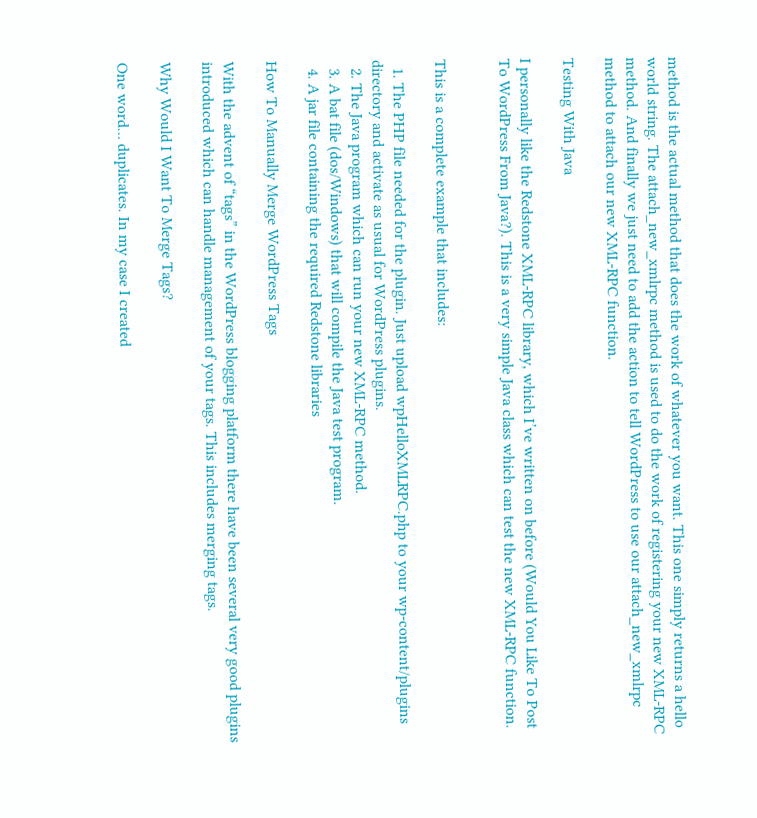method is the actual method that does the work of whatever you want. This one simply returns a hello world string. The attach_new_xmlrpc method is used to do the work of registering your new XML-RPC method. And finally we just need to add the action to tell WordPress to use our attach_new_xmlrpc method to attach our new XML-RPC function.

Testing With Java

I personally like the Redstone XML-RPC library, which I’ve written on before (Would You Like To Post To WordPress From Java?). This is a very simple Java class which can test the new XML-RPC function.


This is a complete example that includes:

  1. The PHP file needed for the plugin. Just upload wpHelloXMLRPC.php to your wp-content/plugins directory and activate as usual for WordPress plugins.
  2. The Java program which can run your new XML-RPC method.
  3. A bat file (dos/Windows) that will compile the Java test program.
  4. A jar file containing the required Redstone libraries

How To Manually Merge WordPress Tags

With the advent of “tags” in the WordPress blogging platform there have been several very good plugins introduced which can handle management of your tags. This includes merging tags.

Why Would I Want To Merge Tags?

One word… duplicates. In my case I created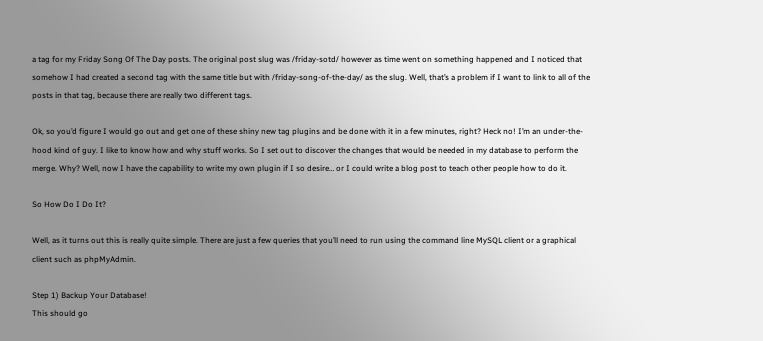a tag for my Friday Song Of The Day posts. The original post slug was /friday-sotd/ however as time went on something happened and I noticed that somehow I had created a second tag with the same title but with /friday-song-of-the-day/ as the slug. Well, that’s a problem if I want to link to all of the posts in that tag, because there are really two different tags.

Ok, so you’d figure I would go out and get one of these shiny new tag plugins and be done with it in a few minutes, right? Heck no! I’m an under-the-hood kind of guy. I like to know how and why stuff works. So I set out to discover the changes that would be needed in my database to perform the merge. Why? Well, now I have the capability to write my own plugin if I so desire… or I could write a blog post to teach other people how to do it.

So How Do I Do It?

Well, as it turns out this is really quite simple. There are just a few queries that you’ll need to run using the command line MySQL client or a graphical client such as phpMyAdmin.

Step 1) Backup Your Database!
This should go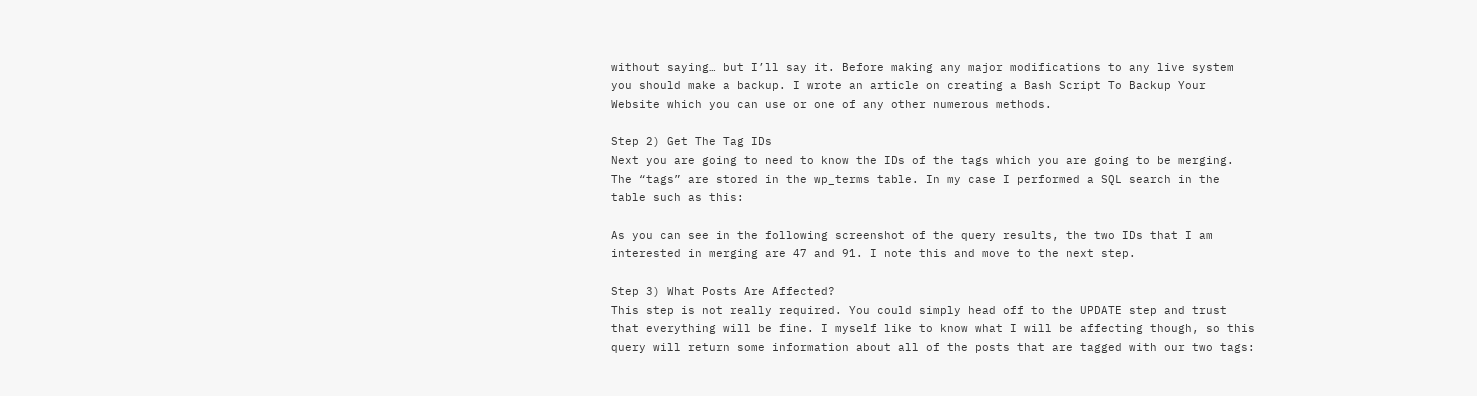without saying… but I’ll say it. Before making any major modifications to any live system you should make a backup. I wrote an article on creating a Bash Script To Backup Your Website which you can use or one of any other numerous methods.

Step 2) Get The Tag IDs
Next you are going to need to know the IDs of the tags which you are going to be merging. The “tags” are stored in the wp_terms table. In my case I performed a SQL search in the table such as this:

As you can see in the following screenshot of the query results, the two IDs that I am interested in merging are 47 and 91. I note this and move to the next step.

Step 3) What Posts Are Affected?
This step is not really required. You could simply head off to the UPDATE step and trust that everything will be fine. I myself like to know what I will be affecting though, so this query will return some information about all of the posts that are tagged with our two tags: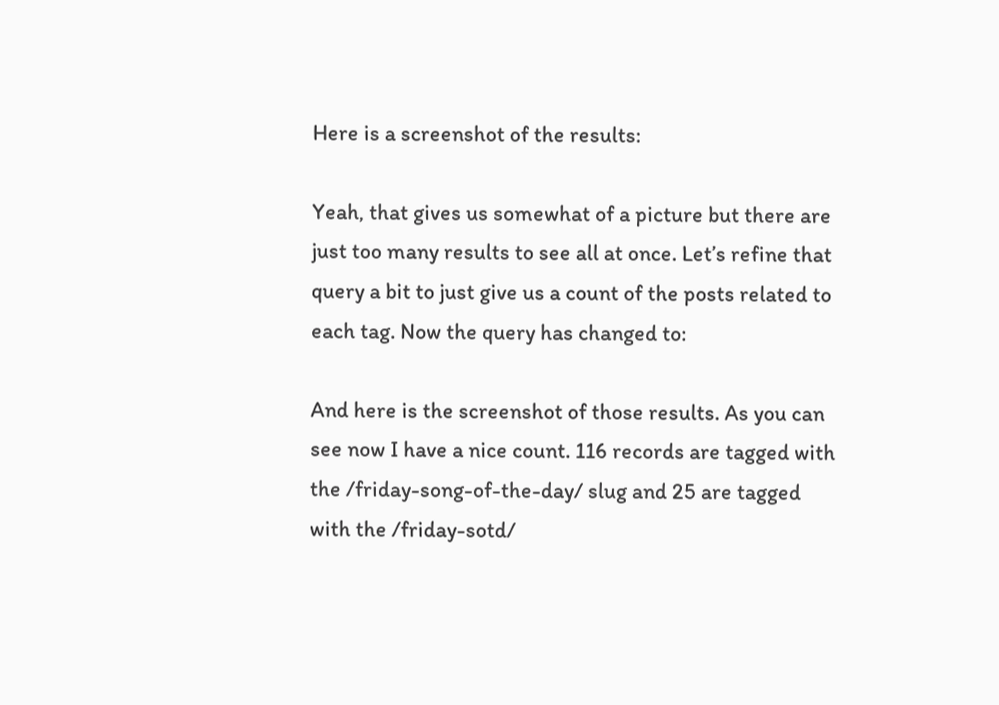Here is a screenshot of the results:

Yeah, that gives us somewhat of a picture but there are just too many results to see all at once. Let’s refine that query a bit to just give us a count of the posts related to each tag. Now the query has changed to:

And here is the screenshot of those results. As you can see now I have a nice count. 116 records are tagged with the /friday-song-of-the-day/ slug and 25 are tagged with the /friday-sotd/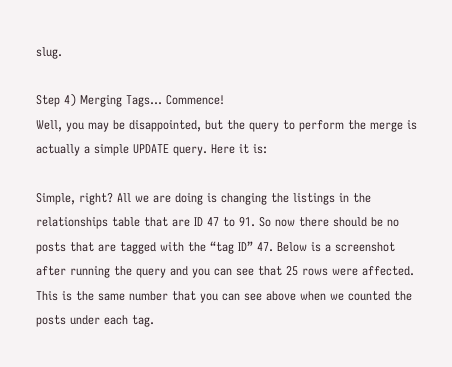slug.

Step 4) Merging Tags… Commence!
Well, you may be disappointed, but the query to perform the merge is actually a simple UPDATE query. Here it is:

Simple, right? All we are doing is changing the listings in the relationships table that are ID 47 to 91. So now there should be no posts that are tagged with the “tag ID” 47. Below is a screenshot after running the query and you can see that 25 rows were affected. This is the same number that you can see above when we counted the posts under each tag.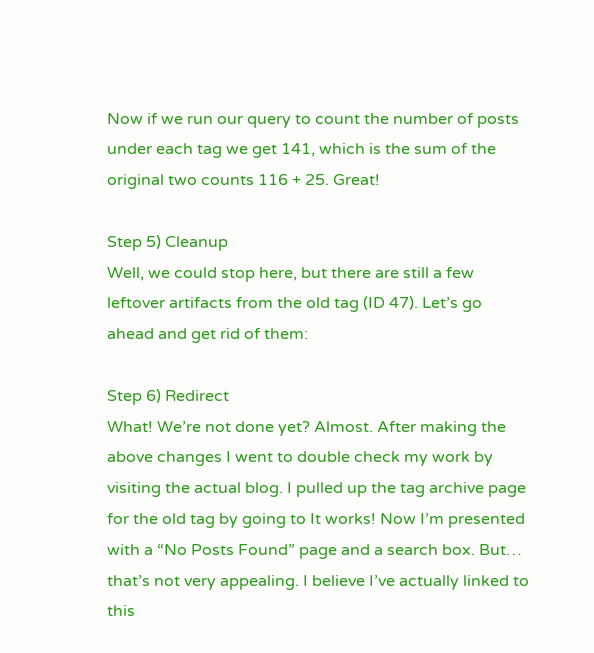Now if we run our query to count the number of posts under each tag we get 141, which is the sum of the original two counts 116 + 25. Great!

Step 5) Cleanup
Well, we could stop here, but there are still a few leftover artifacts from the old tag (ID 47). Let’s go ahead and get rid of them:

Step 6) Redirect
What! We’re not done yet? Almost. After making the above changes I went to double check my work by visiting the actual blog. I pulled up the tag archive page for the old tag by going to It works! Now I’m presented with a “No Posts Found” page and a search box. But… that’s not very appealing. I believe I’ve actually linked to this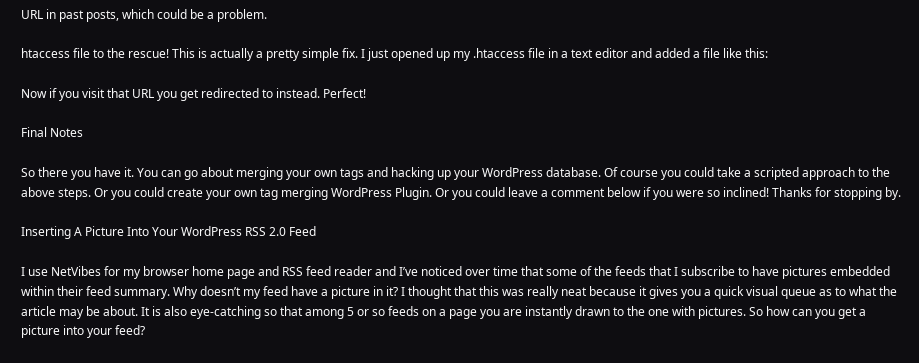URL in past posts, which could be a problem.

htaccess file to the rescue! This is actually a pretty simple fix. I just opened up my .htaccess file in a text editor and added a file like this:

Now if you visit that URL you get redirected to instead. Perfect!

Final Notes

So there you have it. You can go about merging your own tags and hacking up your WordPress database. Of course you could take a scripted approach to the above steps. Or you could create your own tag merging WordPress Plugin. Or you could leave a comment below if you were so inclined! Thanks for stopping by.

Inserting A Picture Into Your WordPress RSS 2.0 Feed

I use NetVibes for my browser home page and RSS feed reader and I’ve noticed over time that some of the feeds that I subscribe to have pictures embedded within their feed summary. Why doesn’t my feed have a picture in it? I thought that this was really neat because it gives you a quick visual queue as to what the article may be about. It is also eye-catching so that among 5 or so feeds on a page you are instantly drawn to the one with pictures. So how can you get a picture into your feed?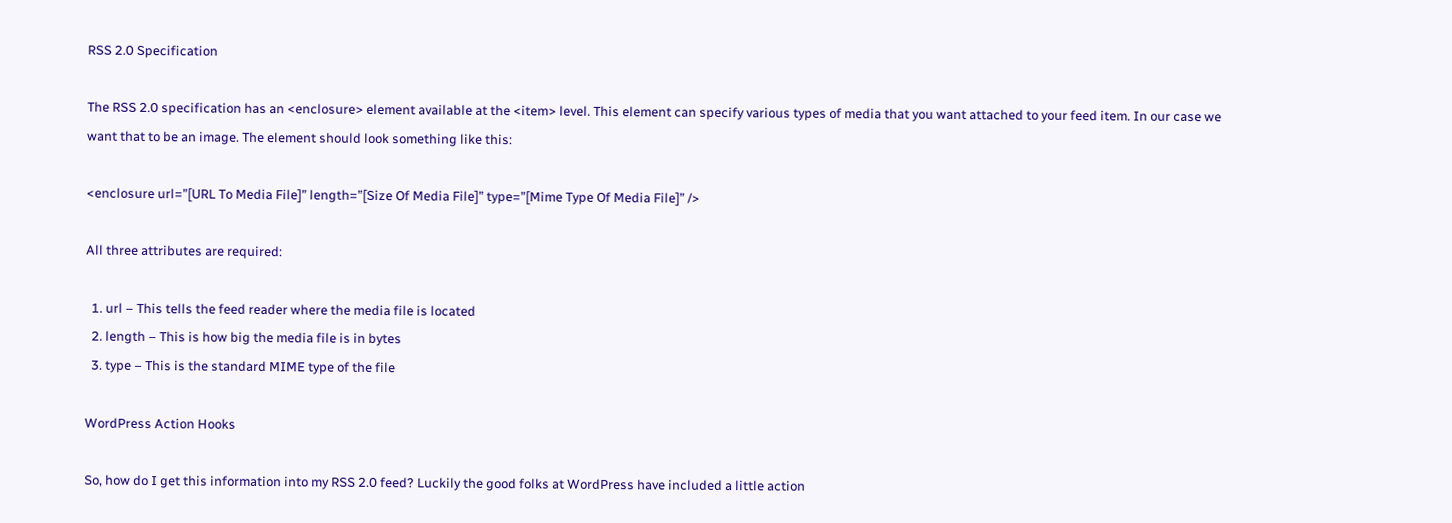RSS 2.0 Specification

The RSS 2.0 specification has an <enclosure> element available at the <item> level. This element can specify various types of media that you want attached to your feed item. In our case we want that to be an image. The element should look something like this:

<enclosure url=”[URL To Media File]” length=”[Size Of Media File]” type=”[Mime Type Of Media File]” />

All three attributes are required:

  1. url – This tells the feed reader where the media file is located
  2. length – This is how big the media file is in bytes
  3. type – This is the standard MIME type of the file

WordPress Action Hooks

So, how do I get this information into my RSS 2.0 feed? Luckily the good folks at WordPress have included a little action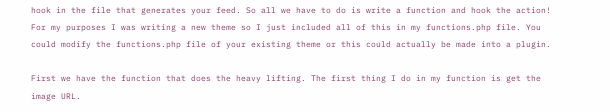hook in the file that generates your feed. So all we have to do is write a function and hook the action! For my purposes I was writing a new theme so I just included all of this in my functions.php file. You could modify the functions.php file of your existing theme or this could actually be made into a plugin.

First we have the function that does the heavy lifting. The first thing I do in my function is get the image URL.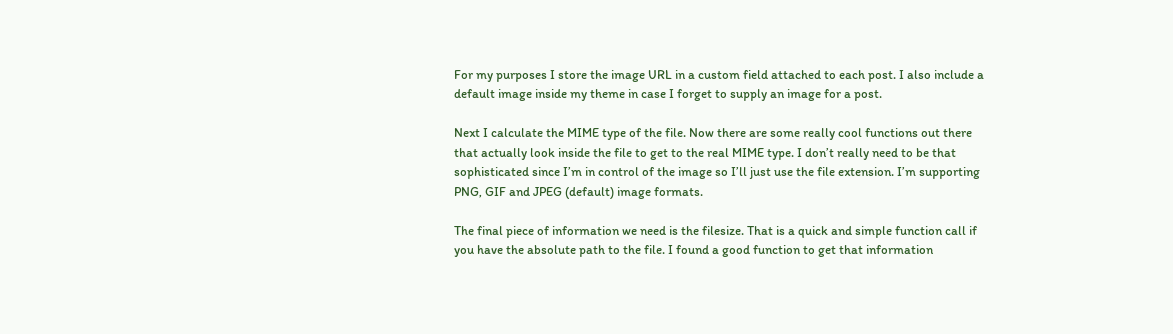For my purposes I store the image URL in a custom field attached to each post. I also include a default image inside my theme in case I forget to supply an image for a post.

Next I calculate the MIME type of the file. Now there are some really cool functions out there that actually look inside the file to get to the real MIME type. I don’t really need to be that sophisticated since I’m in control of the image so I’ll just use the file extension. I’m supporting PNG, GIF and JPEG (default) image formats.

The final piece of information we need is the filesize. That is a quick and simple function call if you have the absolute path to the file. I found a good function to get that information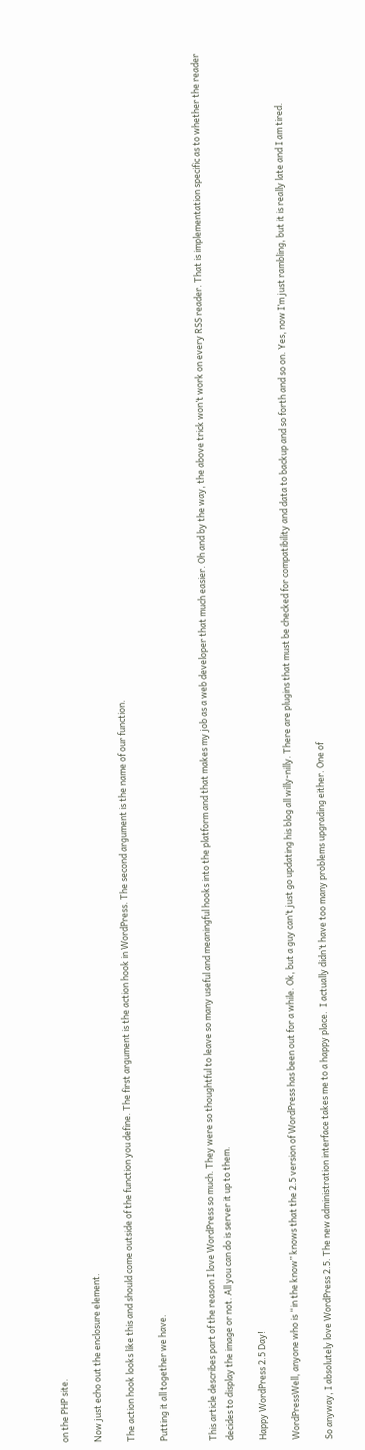on the PHP site.

Now just echo out the enclosure element.

The action hook looks like this and should come outside of the function you define. The first argument is the action hook in WordPress. The second argument is the name of our function.

Putting it all together we have.


This article describes part of the reason I love WordPress so much. They were so thoughtful to leave so many useful and meaningful hooks into the platform and that makes my job as a web developer that much easier. Oh and by the way, the above trick won’t work on every RSS reader. That is implementation specific as to whether the reader decides to display the image or not. All you can do is server it up to them.

Happy WordPress 2.5 Day!

WordPressWell, anyone who is “in the know” knows that the 2.5 version of WordPress has been out for a while. Ok, but a guy can’t just go updating his blog all willy-nilly. There are plugins that must be checked for compatibility and data to backup and so forth and so on. Yes, now I’m just rambling, but it is really late and I am tired.

So anyway, I absolutely love WordPress 2.5. The new administration interface takes me to a happy place.  I actually didn’t have too many problems upgrading either. One of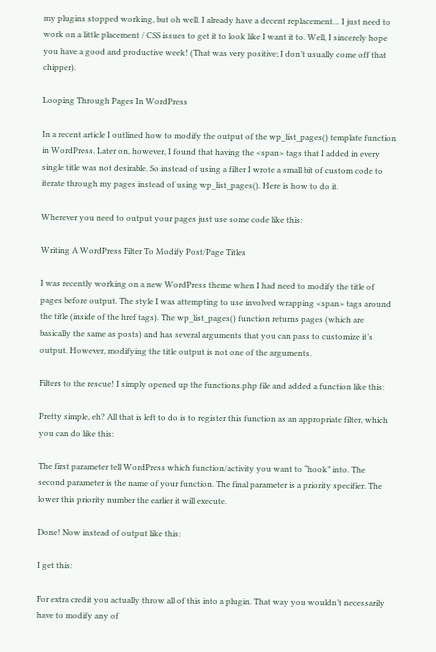my plugins stopped working, but oh well. I already have a decent replacement… I just need to work on a little placement / CSS issues to get it to look like I want it to. Well, I sincerely hope you have a good and productive week! (That was very positive; I don’t usually come off that chipper).

Looping Through Pages In WordPress

In a recent article I outlined how to modify the output of the wp_list_pages() template function in WordPress. Later on, however, I found that having the <span> tags that I added in every single title was not desirable. So instead of using a filter I wrote a small bit of custom code to iterate through my pages instead of using wp_list_pages(). Here is how to do it.

Wherever you need to output your pages just use some code like this:

Writing A WordPress Filter To Modify Post/Page Titles

I was recently working on a new WordPress theme when I had need to modify the title of pages before output. The style I was attempting to use involved wrapping <span> tags around the title (inside of the href tags). The wp_list_pages() function returns pages (which are basically the same as posts) and has several arguments that you can pass to customize it’s output. However, modifying the title output is not one of the arguments.

Filters to the rescue! I simply opened up the functions.php file and added a function like this:

Pretty simple, eh? All that is left to do is to register this function as an appropriate filter, which you can do like this:

The first parameter tell WordPress which function/activity you want to “hook” into. The second parameter is the name of your function. The final parameter is a priority specifier. The lower this priority number the earlier it will execute.

Done! Now instead of output like this:

I get this:

For extra credit you actually throw all of this into a plugin. That way you wouldn’t necessarily have to modify any of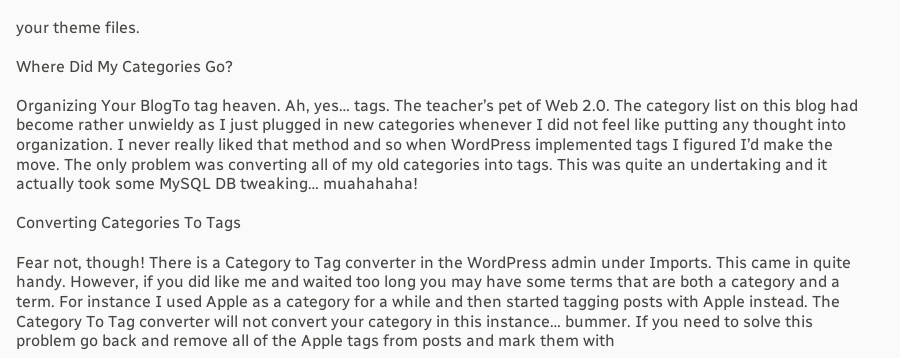your theme files.

Where Did My Categories Go?

Organizing Your BlogTo tag heaven. Ah, yes… tags. The teacher’s pet of Web 2.0. The category list on this blog had become rather unwieldy as I just plugged in new categories whenever I did not feel like putting any thought into organization. I never really liked that method and so when WordPress implemented tags I figured I’d make the move. The only problem was converting all of my old categories into tags. This was quite an undertaking and it actually took some MySQL DB tweaking… muahahaha!

Converting Categories To Tags

Fear not, though! There is a Category to Tag converter in the WordPress admin under Imports. This came in quite handy. However, if you did like me and waited too long you may have some terms that are both a category and a term. For instance I used Apple as a category for a while and then started tagging posts with Apple instead. The Category To Tag converter will not convert your category in this instance… bummer. If you need to solve this problem go back and remove all of the Apple tags from posts and mark them with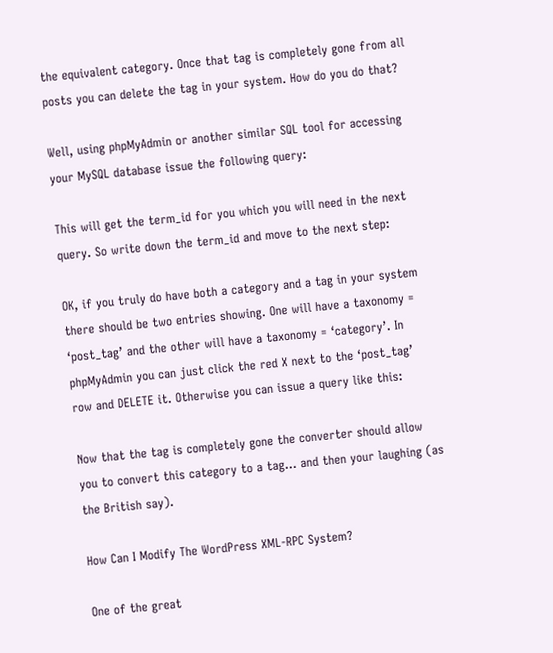the equivalent category. Once that tag is completely gone from all posts you can delete the tag in your system. How do you do that?

Well, using phpMyAdmin or another similar SQL tool for accessing your MySQL database issue the following query:

This will get the term_id for you which you will need in the next query. So write down the term_id and move to the next step:

OK, if you truly do have both a category and a tag in your system there should be two entries showing. One will have a taxonomy = ‘post_tag’ and the other will have a taxonomy = ‘category’. In phpMyAdmin you can just click the red X next to the ‘post_tag’ row and DELETE it. Otherwise you can issue a query like this:

Now that the tag is completely gone the converter should allow you to convert this category to a tag… and then your laughing (as the British say).

How Can I Modify The WordPress XML-RPC System?

One of the great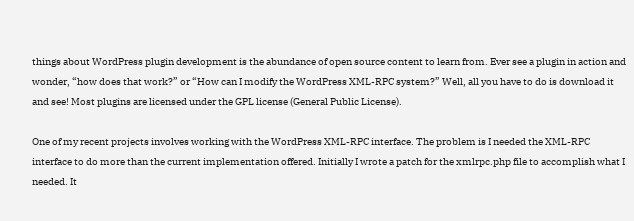things about WordPress plugin development is the abundance of open source content to learn from. Ever see a plugin in action and wonder, “how does that work?” or “How can I modify the WordPress XML-RPC system?” Well, all you have to do is download it and see! Most plugins are licensed under the GPL license (General Public License).

One of my recent projects involves working with the WordPress XML-RPC interface. The problem is I needed the XML-RPC interface to do more than the current implementation offered. Initially I wrote a patch for the xmlrpc.php file to accomplish what I needed. It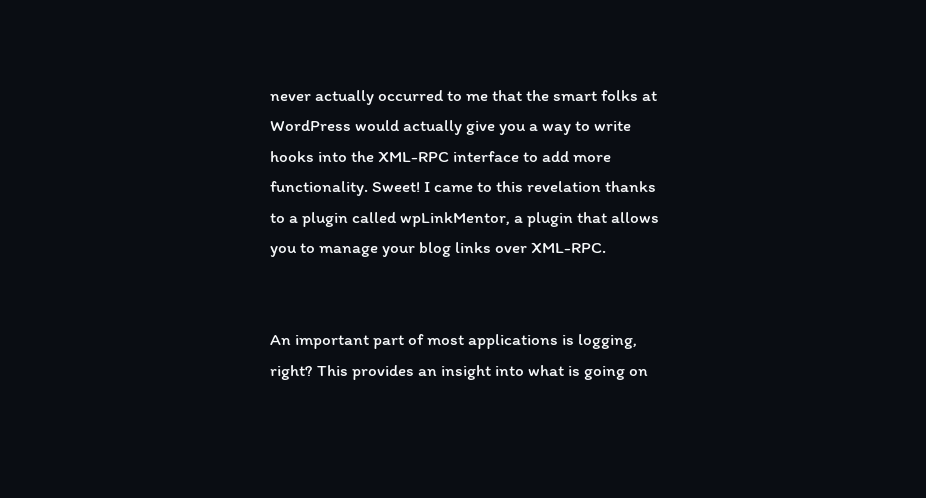never actually occurred to me that the smart folks at WordPress would actually give you a way to write hooks into the XML-RPC interface to add more functionality. Sweet! I came to this revelation thanks to a plugin called wpLinkMentor, a plugin that allows you to manage your blog links over XML-RPC.


An important part of most applications is logging, right? This provides an insight into what is going on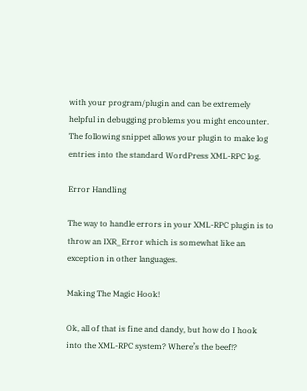with your program/plugin and can be extremely helpful in debugging problems you might encounter. The following snippet allows your plugin to make log entries into the standard WordPress XML-RPC log.

Error Handling

The way to handle errors in your XML-RPC plugin is to throw an IXR_Error which is somewhat like an exception in other languages.

Making The Magic Hook!

Ok, all of that is fine and dandy, but how do I hook into the XML-RPC system? Where’s the beef!?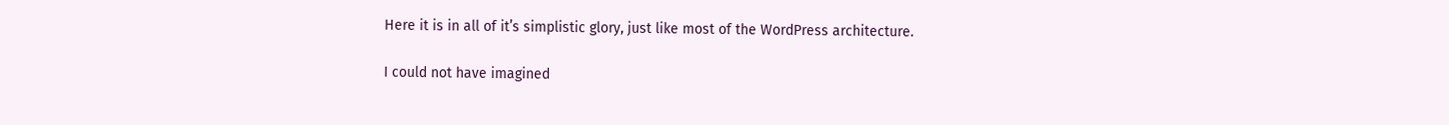Here it is in all of it’s simplistic glory, just like most of the WordPress architecture.

I could not have imagined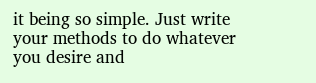it being so simple. Just write your methods to do whatever you desire and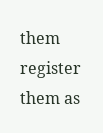them register them as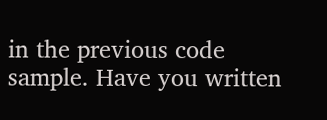in the previous code sample. Have you written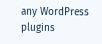any WordPress plugins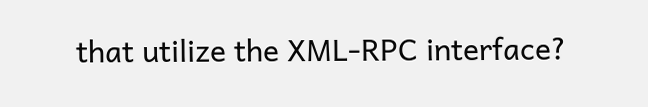that utilize the XML-RPC interface?